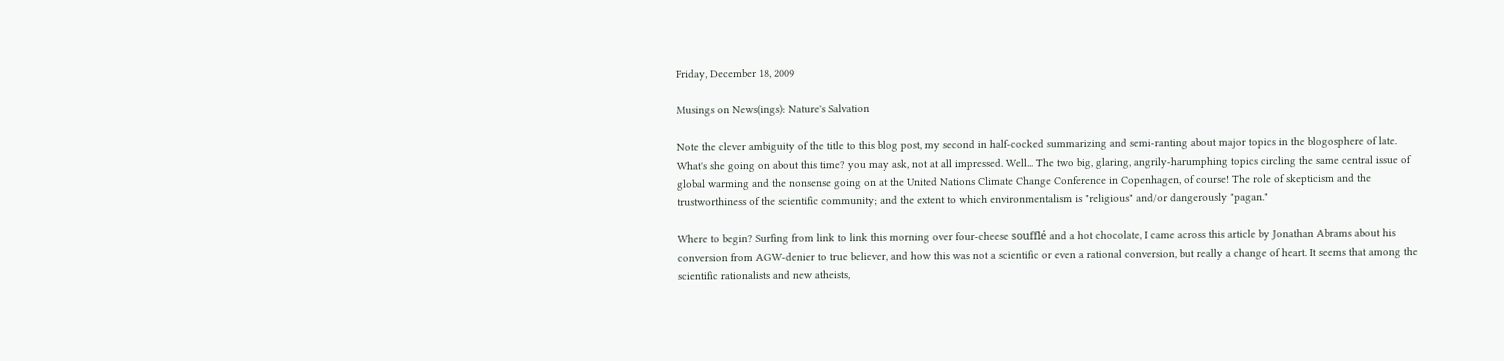Friday, December 18, 2009

Musings on News(ings): Nature's Salvation

Note the clever ambiguity of the title to this blog post, my second in half-cocked summarizing and semi-ranting about major topics in the blogosphere of late. What's she going on about this time? you may ask, not at all impressed. Well... The two big, glaring, angrily-harumphing topics circling the same central issue of global warming and the nonsense going on at the United Nations Climate Change Conference in Copenhagen, of course! The role of skepticism and the trustworthiness of the scientific community; and the extent to which environmentalism is "religious" and/or dangerously "pagan."

Where to begin? Surfing from link to link this morning over four-cheese soufflé and a hot chocolate, I came across this article by Jonathan Abrams about his conversion from AGW-denier to true believer, and how this was not a scientific or even a rational conversion, but really a change of heart. It seems that among the scientific rationalists and new atheists,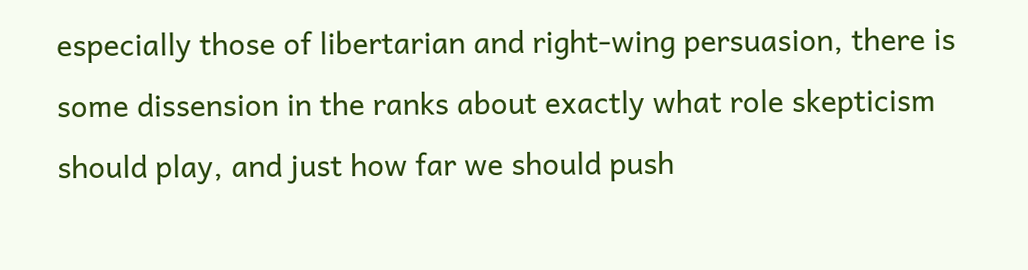especially those of libertarian and right-wing persuasion, there is some dissension in the ranks about exactly what role skepticism should play, and just how far we should push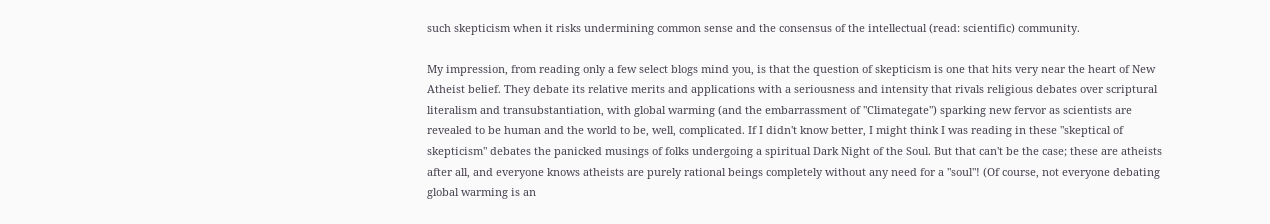such skepticism when it risks undermining common sense and the consensus of the intellectual (read: scientific) community.

My impression, from reading only a few select blogs mind you, is that the question of skepticism is one that hits very near the heart of New Atheist belief. They debate its relative merits and applications with a seriousness and intensity that rivals religious debates over scriptural literalism and transubstantiation, with global warming (and the embarrassment of "Climategate") sparking new fervor as scientists are revealed to be human and the world to be, well, complicated. If I didn't know better, I might think I was reading in these "skeptical of skepticism" debates the panicked musings of folks undergoing a spiritual Dark Night of the Soul. But that can't be the case; these are atheists after all, and everyone knows atheists are purely rational beings completely without any need for a "soul"! (Of course, not everyone debating global warming is an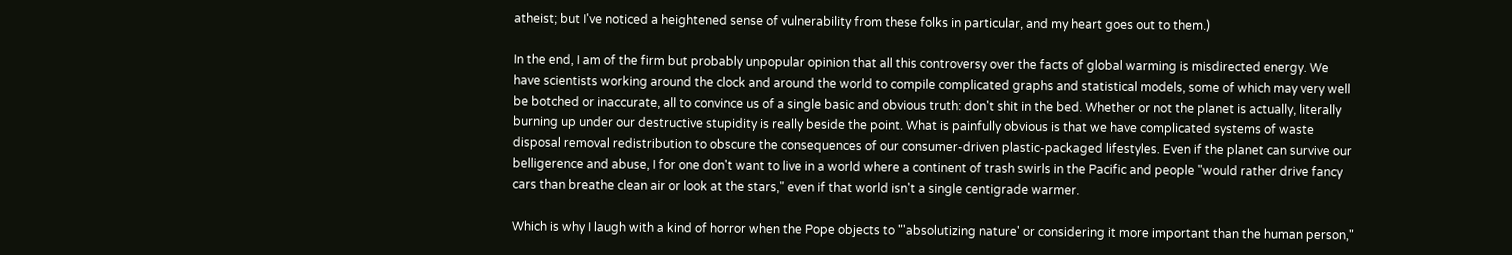atheist; but I've noticed a heightened sense of vulnerability from these folks in particular, and my heart goes out to them.)

In the end, I am of the firm but probably unpopular opinion that all this controversy over the facts of global warming is misdirected energy. We have scientists working around the clock and around the world to compile complicated graphs and statistical models, some of which may very well be botched or inaccurate, all to convince us of a single basic and obvious truth: don't shit in the bed. Whether or not the planet is actually, literally burning up under our destructive stupidity is really beside the point. What is painfully obvious is that we have complicated systems of waste disposal removal redistribution to obscure the consequences of our consumer-driven plastic-packaged lifestyles. Even if the planet can survive our belligerence and abuse, I for one don't want to live in a world where a continent of trash swirls in the Pacific and people "would rather drive fancy cars than breathe clean air or look at the stars," even if that world isn't a single centigrade warmer.

Which is why I laugh with a kind of horror when the Pope objects to "'absolutizing nature' or considering it more important than the human person,"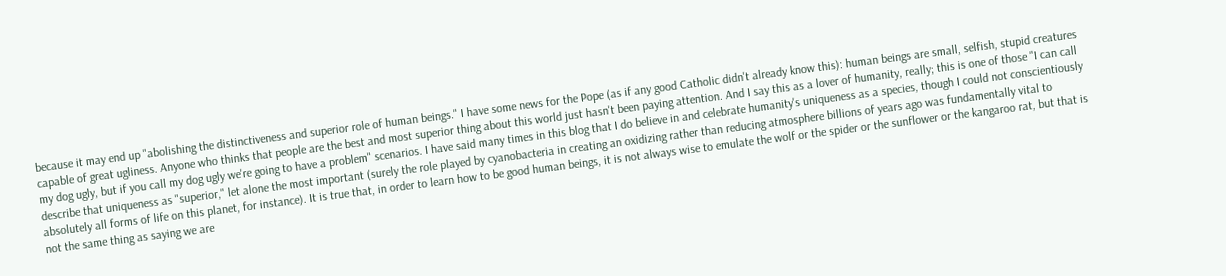because it may end up "abolishing the distinctiveness and superior role of human beings." I have some news for the Pope (as if any good Catholic didn't already know this): human beings are small, selfish, stupid creatures capable of great ugliness. Anyone who thinks that people are the best and most superior thing about this world just hasn't been paying attention. And I say this as a lover of humanity, really; this is one of those "I can call my dog ugly, but if you call my dog ugly we're going to have a problem" scenarios. I have said many times in this blog that I do believe in and celebrate humanity's uniqueness as a species, though I could not conscientiously describe that uniqueness as "superior," let alone the most important (surely the role played by cyanobacteria in creating an oxidizing rather than reducing atmosphere billions of years ago was fundamentally vital to absolutely all forms of life on this planet, for instance). It is true that, in order to learn how to be good human beings, it is not always wise to emulate the wolf or the spider or the sunflower or the kangaroo rat, but that is not the same thing as saying we are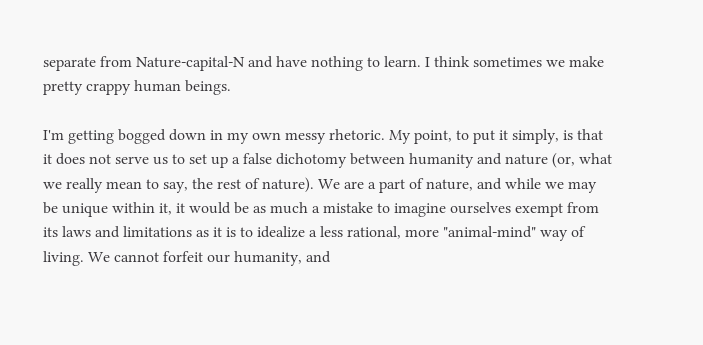separate from Nature-capital-N and have nothing to learn. I think sometimes we make pretty crappy human beings.

I'm getting bogged down in my own messy rhetoric. My point, to put it simply, is that it does not serve us to set up a false dichotomy between humanity and nature (or, what we really mean to say, the rest of nature). We are a part of nature, and while we may be unique within it, it would be as much a mistake to imagine ourselves exempt from its laws and limitations as it is to idealize a less rational, more "animal-mind" way of living. We cannot forfeit our humanity, and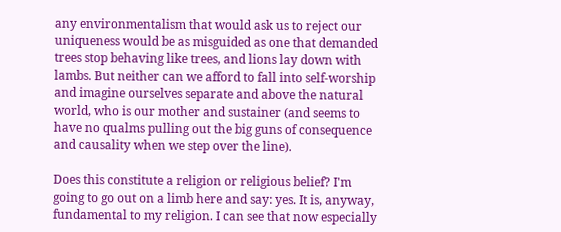any environmentalism that would ask us to reject our uniqueness would be as misguided as one that demanded trees stop behaving like trees, and lions lay down with lambs. But neither can we afford to fall into self-worship and imagine ourselves separate and above the natural world, who is our mother and sustainer (and seems to have no qualms pulling out the big guns of consequence and causality when we step over the line).

Does this constitute a religion or religious belief? I'm going to go out on a limb here and say: yes. It is, anyway, fundamental to my religion. I can see that now especially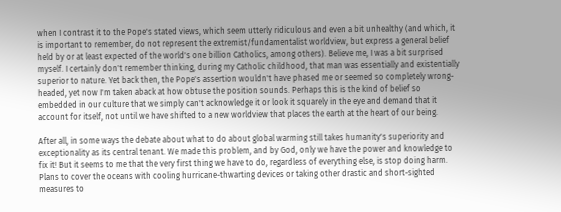when I contrast it to the Pope's stated views, which seem utterly ridiculous and even a bit unhealthy (and which, it is important to remember, do not represent the extremist/fundamentalist worldview, but express a general belief held by or at least expected of the world's one billion Catholics, among others). Believe me, I was a bit surprised myself. I certainly don't remember thinking, during my Catholic childhood, that man was essentially and existentially superior to nature. Yet back then, the Pope's assertion wouldn't have phased me or seemed so completely wrong-headed, yet now I'm taken aback at how obtuse the position sounds. Perhaps this is the kind of belief so embedded in our culture that we simply can't acknowledge it or look it squarely in the eye and demand that it account for itself, not until we have shifted to a new worldview that places the earth at the heart of our being.

After all, in some ways the debate about what to do about global warming still takes humanity's superiority and exceptionality as its central tenant. We made this problem, and by God, only we have the power and knowledge to fix it! But it seems to me that the very first thing we have to do, regardless of everything else, is stop doing harm. Plans to cover the oceans with cooling hurricane-thwarting devices or taking other drastic and short-sighted measures to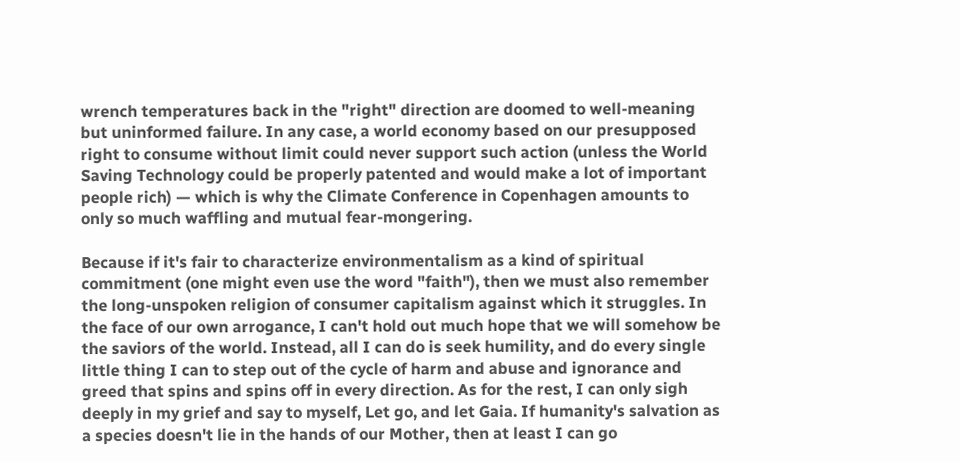wrench temperatures back in the "right" direction are doomed to well-meaning but uninformed failure. In any case, a world economy based on our presupposed right to consume without limit could never support such action (unless the World Saving Technology could be properly patented and would make a lot of important people rich) — which is why the Climate Conference in Copenhagen amounts to only so much waffling and mutual fear-mongering.

Because if it's fair to characterize environmentalism as a kind of spiritual commitment (one might even use the word "faith"), then we must also remember the long-unspoken religion of consumer capitalism against which it struggles. In the face of our own arrogance, I can't hold out much hope that we will somehow be the saviors of the world. Instead, all I can do is seek humility, and do every single little thing I can to step out of the cycle of harm and abuse and ignorance and greed that spins and spins off in every direction. As for the rest, I can only sigh deeply in my grief and say to myself, Let go, and let Gaia. If humanity's salvation as a species doesn't lie in the hands of our Mother, then at least I can go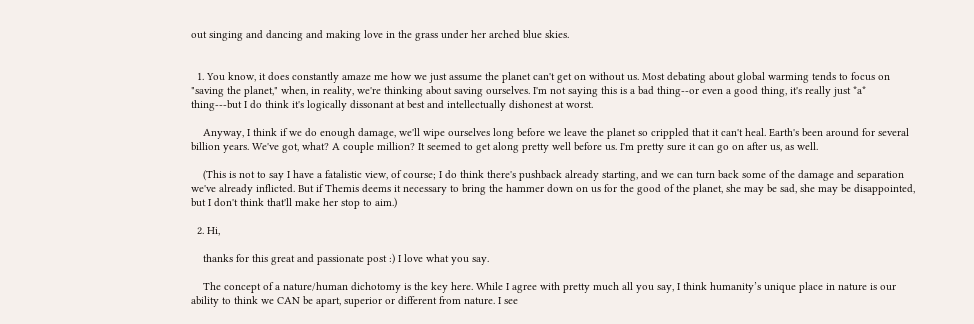out singing and dancing and making love in the grass under her arched blue skies.


  1. You know, it does constantly amaze me how we just assume the planet can't get on without us. Most debating about global warming tends to focus on "saving the planet," when, in reality, we're thinking about saving ourselves. I'm not saying this is a bad thing--or even a good thing, it's really just *a* thing---but I do think it's logically dissonant at best and intellectually dishonest at worst.

    Anyway, I think if we do enough damage, we'll wipe ourselves long before we leave the planet so crippled that it can't heal. Earth's been around for several billion years. We've got, what? A couple million? It seemed to get along pretty well before us. I'm pretty sure it can go on after us, as well.

    (This is not to say I have a fatalistic view, of course; I do think there's pushback already starting, and we can turn back some of the damage and separation we've already inflicted. But if Themis deems it necessary to bring the hammer down on us for the good of the planet, she may be sad, she may be disappointed, but I don't think that'll make her stop to aim.)

  2. Hi,

    thanks for this great and passionate post :) I love what you say.

    The concept of a nature/human dichotomy is the key here. While I agree with pretty much all you say, I think humanity’s unique place in nature is our ability to think we CAN be apart, superior or different from nature. I see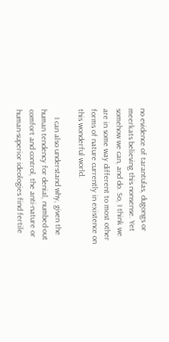no evidence of tarantulas, dugongs or meerkats believing this nonsense. Yet somehow we can, and do. So, I think we are in some way different to most other forms of nature currently in existence on this wonderful world.

    I can also understand why, given the human tendency for denial, numbed-out comfort and control, the anti-nature or human-superior ideologies find fertile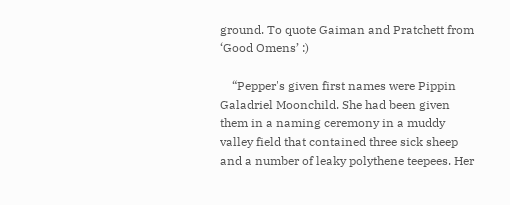ground. To quote Gaiman and Pratchett from ‘Good Omens’ :)

    “Pepper's given first names were Pippin Galadriel Moonchild. She had been given them in a naming ceremony in a muddy valley field that contained three sick sheep and a number of leaky polythene teepees. Her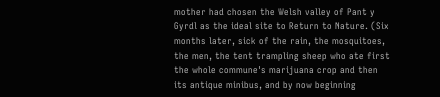mother had chosen the Welsh valley of Pant y Gyrdl as the ideal site to Return to Nature. (Six months later, sick of the rain, the mosquitoes, the men, the tent trampling sheep who ate first the whole commune's marijuana crop and then its antique minibus, and by now beginning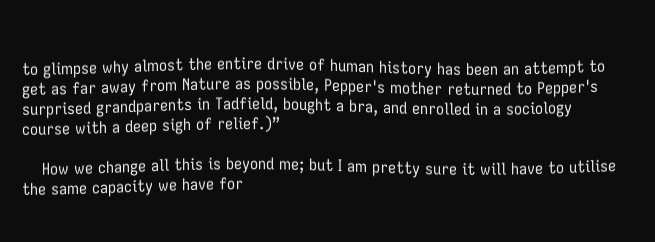to glimpse why almost the entire drive of human history has been an attempt to get as far away from Nature as possible, Pepper's mother returned to Pepper's surprised grandparents in Tadfield, bought a bra, and enrolled in a sociology course with a deep sigh of relief.)”

    How we change all this is beyond me; but I am pretty sure it will have to utilise the same capacity we have for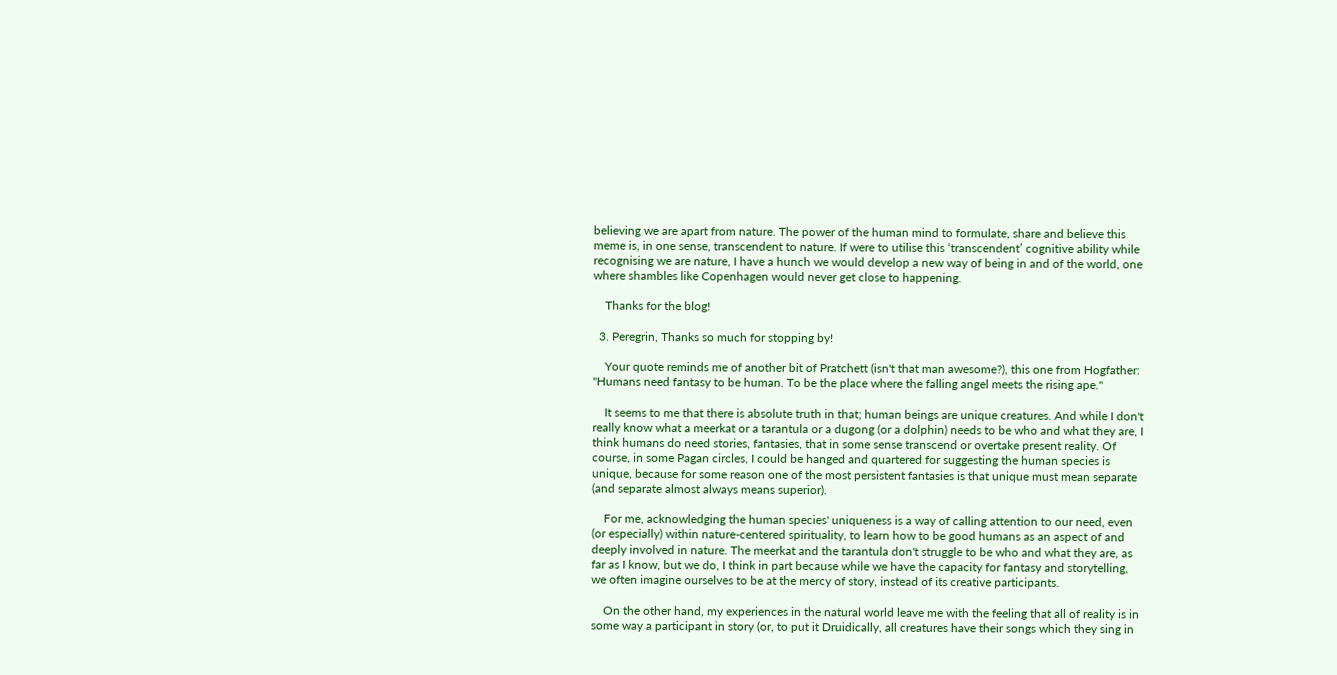believing we are apart from nature. The power of the human mind to formulate, share and believe this meme is, in one sense, transcendent to nature. If were to utilise this ‘transcendent’ cognitive ability while recognising we are nature, I have a hunch we would develop a new way of being in and of the world, one where shambles like Copenhagen would never get close to happening.

    Thanks for the blog!

  3. Peregrin, Thanks so much for stopping by!

    Your quote reminds me of another bit of Pratchett (isn't that man awesome?), this one from Hogfather: "Humans need fantasy to be human. To be the place where the falling angel meets the rising ape."

    It seems to me that there is absolute truth in that; human beings are unique creatures. And while I don't really know what a meerkat or a tarantula or a dugong (or a dolphin) needs to be who and what they are, I think humans do need stories, fantasies, that in some sense transcend or overtake present reality. Of course, in some Pagan circles, I could be hanged and quartered for suggesting the human species is unique, because for some reason one of the most persistent fantasies is that unique must mean separate (and separate almost always means superior).

    For me, acknowledging the human species' uniqueness is a way of calling attention to our need, even (or especially) within nature-centered spirituality, to learn how to be good humans as an aspect of and deeply involved in nature. The meerkat and the tarantula don't struggle to be who and what they are, as far as I know, but we do, I think in part because while we have the capacity for fantasy and storytelling, we often imagine ourselves to be at the mercy of story, instead of its creative participants.

    On the other hand, my experiences in the natural world leave me with the feeling that all of reality is in some way a participant in story (or, to put it Druidically, all creatures have their songs which they sing in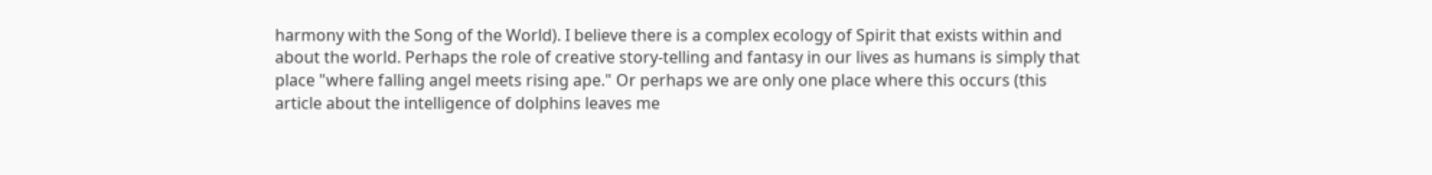harmony with the Song of the World). I believe there is a complex ecology of Spirit that exists within and about the world. Perhaps the role of creative story-telling and fantasy in our lives as humans is simply that place "where falling angel meets rising ape." Or perhaps we are only one place where this occurs (this article about the intelligence of dolphins leaves me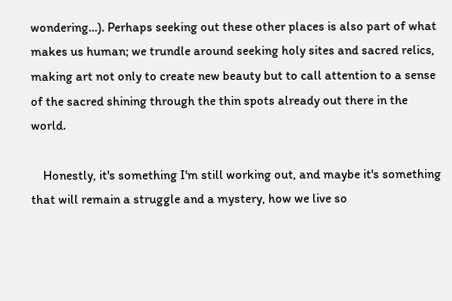wondering...). Perhaps seeking out these other places is also part of what makes us human; we trundle around seeking holy sites and sacred relics, making art not only to create new beauty but to call attention to a sense of the sacred shining through the thin spots already out there in the world.

    Honestly, it's something I'm still working out, and maybe it's something that will remain a struggle and a mystery, how we live so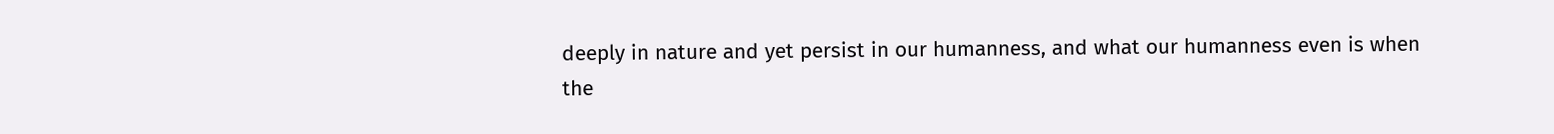deeply in nature and yet persist in our humanness, and what our humanness even is when the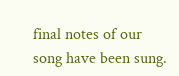final notes of our song have been sung.